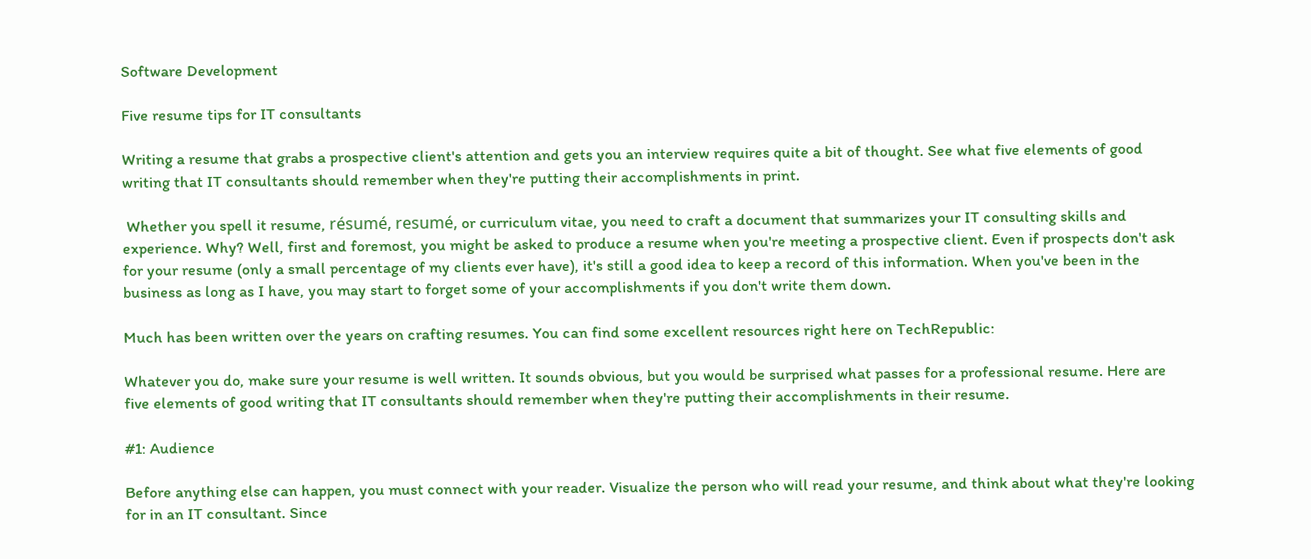Software Development

Five resume tips for IT consultants

Writing a resume that grabs a prospective client's attention and gets you an interview requires quite a bit of thought. See what five elements of good writing that IT consultants should remember when they're putting their accomplishments in print.

 Whether you spell it resume, résumé, resumé, or curriculum vitae, you need to craft a document that summarizes your IT consulting skills and experience. Why? Well, first and foremost, you might be asked to produce a resume when you're meeting a prospective client. Even if prospects don't ask for your resume (only a small percentage of my clients ever have), it's still a good idea to keep a record of this information. When you've been in the business as long as I have, you may start to forget some of your accomplishments if you don't write them down.

Much has been written over the years on crafting resumes. You can find some excellent resources right here on TechRepublic:

Whatever you do, make sure your resume is well written. It sounds obvious, but you would be surprised what passes for a professional resume. Here are five elements of good writing that IT consultants should remember when they're putting their accomplishments in their resume.

#1: Audience

Before anything else can happen, you must connect with your reader. Visualize the person who will read your resume, and think about what they're looking for in an IT consultant. Since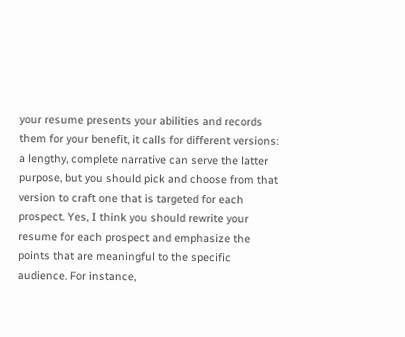your resume presents your abilities and records them for your benefit, it calls for different versions: a lengthy, complete narrative can serve the latter purpose, but you should pick and choose from that version to craft one that is targeted for each prospect. Yes, I think you should rewrite your resume for each prospect and emphasize the points that are meaningful to the specific audience. For instance,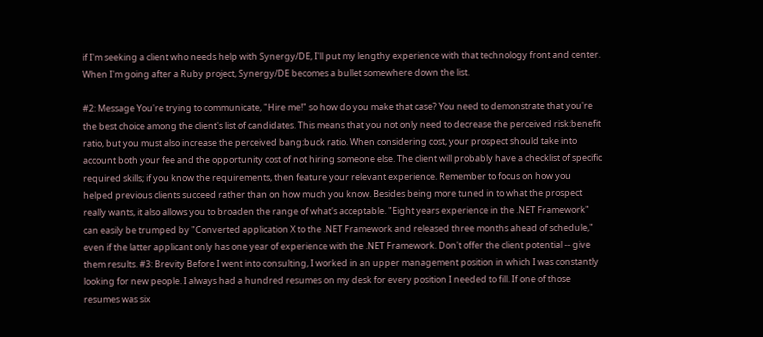if I'm seeking a client who needs help with Synergy/DE, I'll put my lengthy experience with that technology front and center. When I'm going after a Ruby project, Synergy/DE becomes a bullet somewhere down the list.

#2: Message You're trying to communicate, "Hire me!" so how do you make that case? You need to demonstrate that you're the best choice among the client's list of candidates. This means that you not only need to decrease the perceived risk:benefit ratio, but you must also increase the perceived bang:buck ratio. When considering cost, your prospect should take into account both your fee and the opportunity cost of not hiring someone else. The client will probably have a checklist of specific required skills; if you know the requirements, then feature your relevant experience. Remember to focus on how you helped previous clients succeed rather than on how much you know. Besides being more tuned in to what the prospect really wants, it also allows you to broaden the range of what's acceptable. "Eight years experience in the .NET Framework" can easily be trumped by "Converted application X to the .NET Framework and released three months ahead of schedule," even if the latter applicant only has one year of experience with the .NET Framework. Don't offer the client potential -- give them results. #3: Brevity Before I went into consulting, I worked in an upper management position in which I was constantly looking for new people. I always had a hundred resumes on my desk for every position I needed to fill. If one of those resumes was six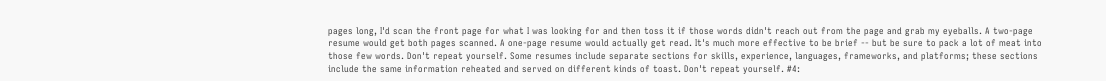pages long, I'd scan the front page for what I was looking for and then toss it if those words didn't reach out from the page and grab my eyeballs. A two-page resume would get both pages scanned. A one-page resume would actually get read. It's much more effective to be brief -- but be sure to pack a lot of meat into those few words. Don't repeat yourself. Some resumes include separate sections for skills, experience, languages, frameworks, and platforms; these sections include the same information reheated and served on different kinds of toast. Don't repeat yourself. #4: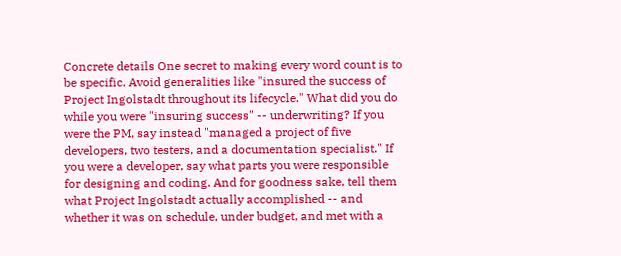Concrete details One secret to making every word count is to be specific. Avoid generalities like "insured the success of Project Ingolstadt throughout its lifecycle." What did you do while you were "insuring success" -- underwriting? If you were the PM, say instead "managed a project of five developers, two testers, and a documentation specialist." If you were a developer, say what parts you were responsible for designing and coding. And for goodness sake, tell them what Project Ingolstadt actually accomplished -- and whether it was on schedule, under budget, and met with a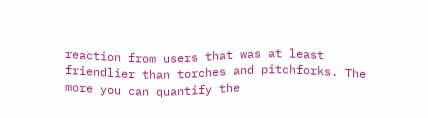reaction from users that was at least friendlier than torches and pitchforks. The more you can quantify the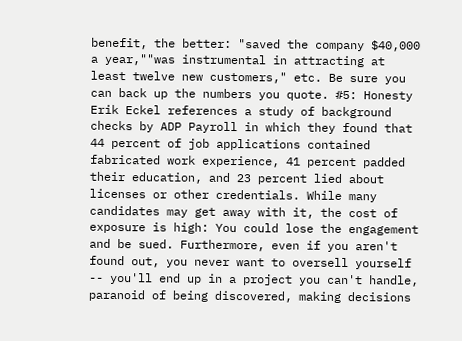benefit, the better: "saved the company $40,000 a year,""was instrumental in attracting at least twelve new customers," etc. Be sure you can back up the numbers you quote. #5: Honesty Erik Eckel references a study of background checks by ADP Payroll in which they found that 44 percent of job applications contained fabricated work experience, 41 percent padded their education, and 23 percent lied about licenses or other credentials. While many candidates may get away with it, the cost of exposure is high: You could lose the engagement and be sued. Furthermore, even if you aren't found out, you never want to oversell yourself -- you'll end up in a project you can't handle, paranoid of being discovered, making decisions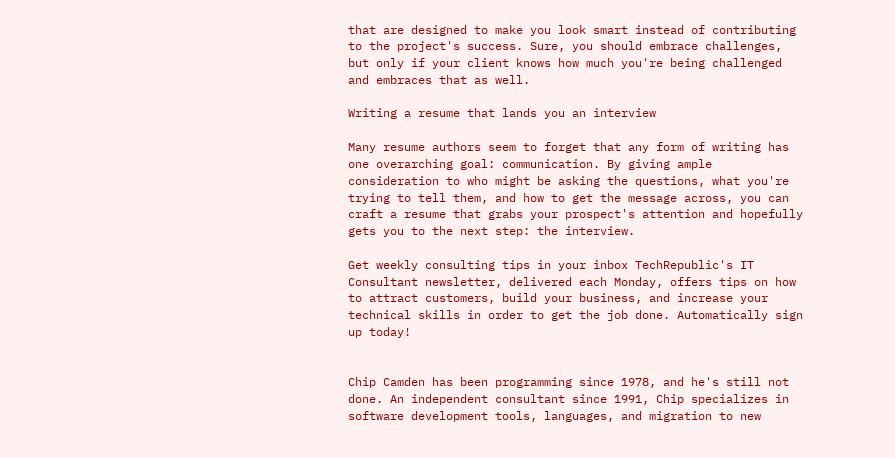that are designed to make you look smart instead of contributing to the project's success. Sure, you should embrace challenges, but only if your client knows how much you're being challenged and embraces that as well.

Writing a resume that lands you an interview

Many resume authors seem to forget that any form of writing has one overarching goal: communication. By giving ample consideration to who might be asking the questions, what you're trying to tell them, and how to get the message across, you can craft a resume that grabs your prospect's attention and hopefully gets you to the next step: the interview.

Get weekly consulting tips in your inbox TechRepublic's IT Consultant newsletter, delivered each Monday, offers tips on how to attract customers, build your business, and increase your technical skills in order to get the job done. Automatically sign up today!


Chip Camden has been programming since 1978, and he's still not done. An independent consultant since 1991, Chip specializes in software development tools, languages, and migration to new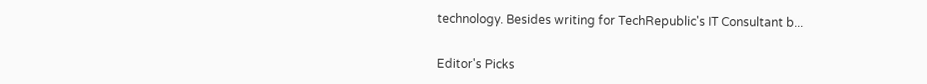technology. Besides writing for TechRepublic's IT Consultant b...


Editor's Picks